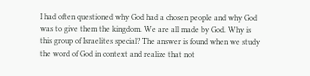I had often questioned why God had a chosen people and why God was to give them the kingdom. We are all made by God. Why is this group of Israelites special? The answer is found when we study the word of God in context and realize that not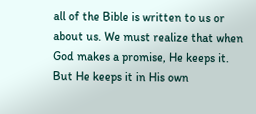all of the Bible is written to us or about us. We must realize that when God makes a promise, He keeps it. But He keeps it in His own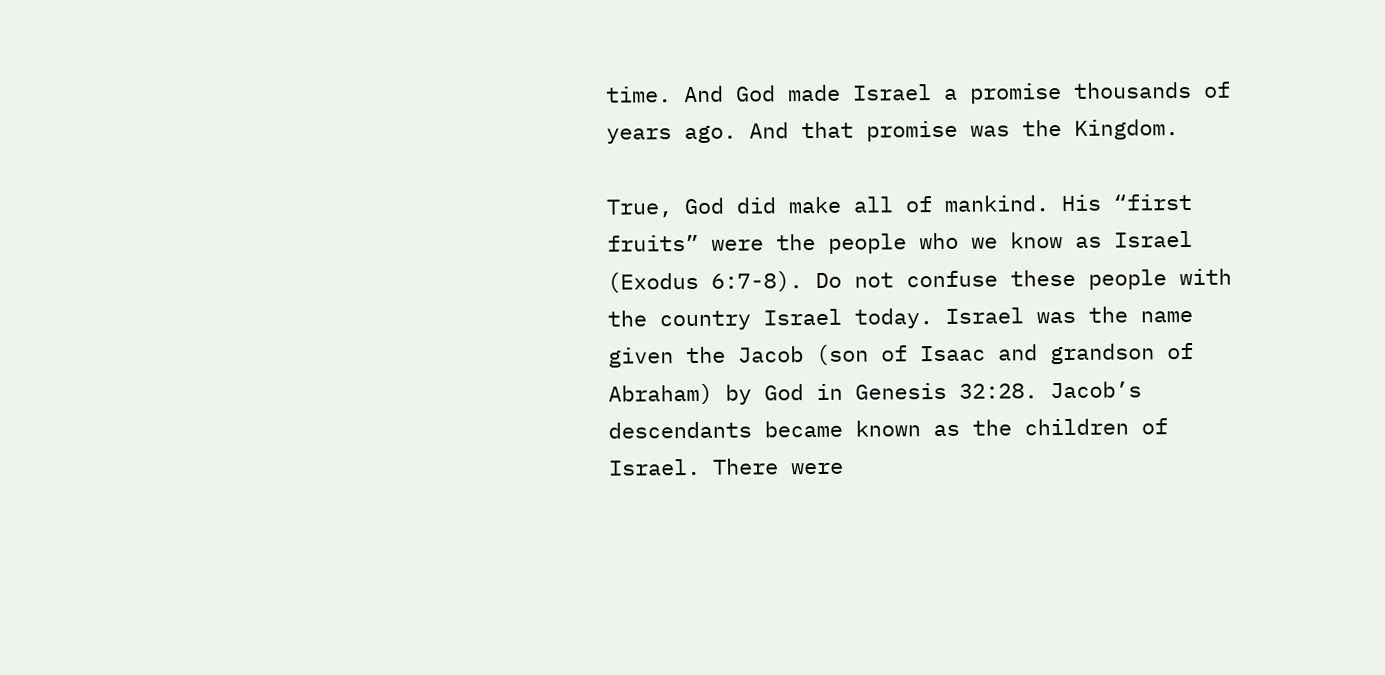time. And God made Israel a promise thousands of years ago. And that promise was the Kingdom.

True, God did make all of mankind. His “first fruits” were the people who we know as Israel (Exodus 6:7-8). Do not confuse these people with the country Israel today. Israel was the name given the Jacob (son of Isaac and grandson of Abraham) by God in Genesis 32:28. Jacob’s descendants became known as the children of Israel. There were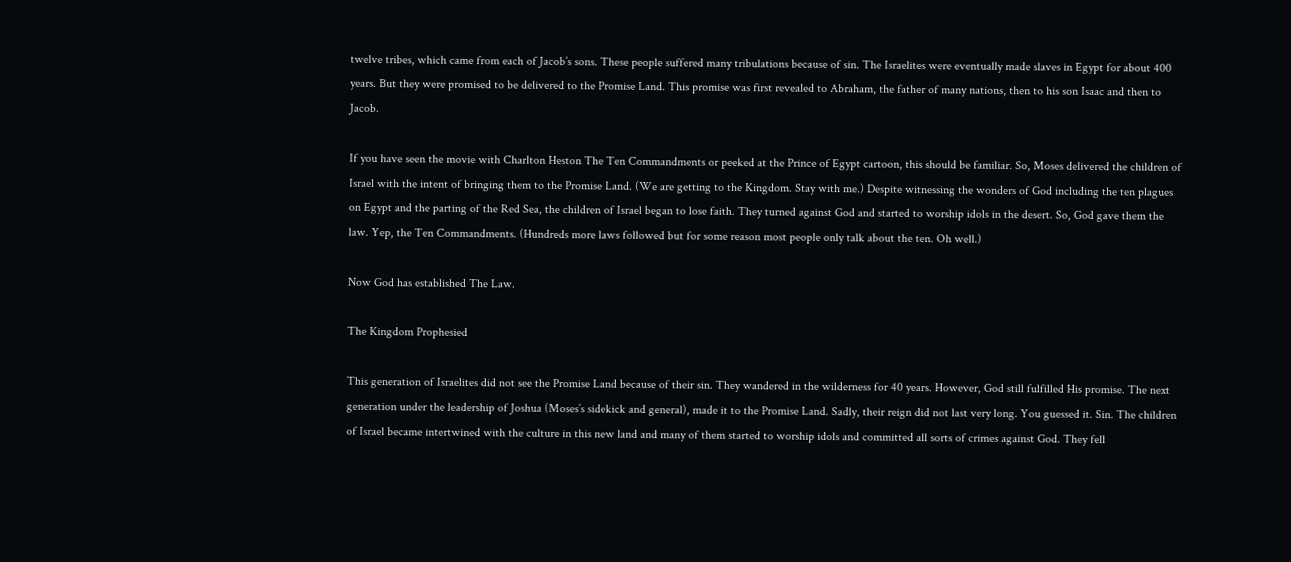twelve tribes, which came from each of Jacob’s sons. These people suffered many tribulations because of sin. The Israelites were eventually made slaves in Egypt for about 400 years. But they were promised to be delivered to the Promise Land. This promise was first revealed to Abraham, the father of many nations, then to his son Isaac and then to Jacob.

If you have seen the movie with Charlton Heston The Ten Commandments or peeked at the Prince of Egypt cartoon, this should be familiar. So, Moses delivered the children of Israel with the intent of bringing them to the Promise Land. (We are getting to the Kingdom. Stay with me.) Despite witnessing the wonders of God including the ten plagues on Egypt and the parting of the Red Sea, the children of Israel began to lose faith. They turned against God and started to worship idols in the desert. So, God gave them the law. Yep, the Ten Commandments. (Hundreds more laws followed but for some reason most people only talk about the ten. Oh well.)

Now God has established The Law.

The Kingdom Prophesied

This generation of Israelites did not see the Promise Land because of their sin. They wandered in the wilderness for 40 years. However, God still fulfilled His promise. The next generation under the leadership of Joshua (Moses’s sidekick and general), made it to the Promise Land. Sadly, their reign did not last very long. You guessed it. Sin. The children of Israel became intertwined with the culture in this new land and many of them started to worship idols and committed all sorts of crimes against God. They fell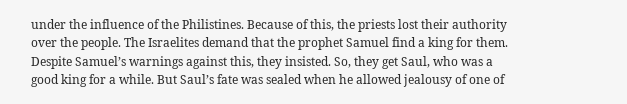under the influence of the Philistines. Because of this, the priests lost their authority over the people. The Israelites demand that the prophet Samuel find a king for them. Despite Samuel’s warnings against this, they insisted. So, they get Saul, who was a good king for a while. But Saul’s fate was sealed when he allowed jealousy of one of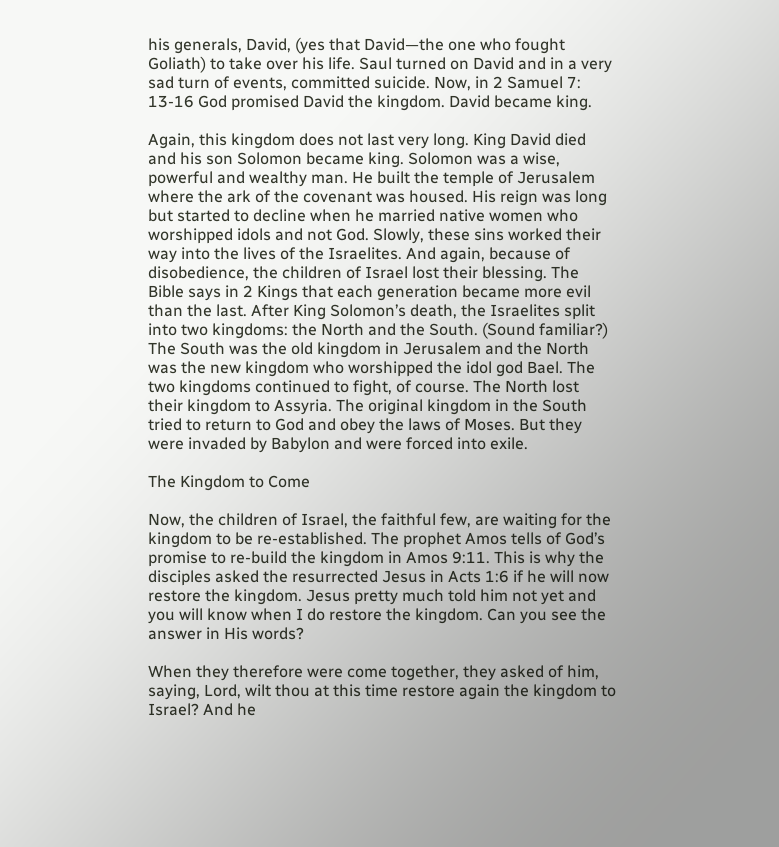his generals, David, (yes that David—the one who fought Goliath) to take over his life. Saul turned on David and in a very sad turn of events, committed suicide. Now, in 2 Samuel 7: 13-16 God promised David the kingdom. David became king.

Again, this kingdom does not last very long. King David died and his son Solomon became king. Solomon was a wise, powerful and wealthy man. He built the temple of Jerusalem where the ark of the covenant was housed. His reign was long but started to decline when he married native women who worshipped idols and not God. Slowly, these sins worked their way into the lives of the Israelites. And again, because of disobedience, the children of Israel lost their blessing. The Bible says in 2 Kings that each generation became more evil than the last. After King Solomon’s death, the Israelites split into two kingdoms: the North and the South. (Sound familiar?) The South was the old kingdom in Jerusalem and the North was the new kingdom who worshipped the idol god Bael. The two kingdoms continued to fight, of course. The North lost their kingdom to Assyria. The original kingdom in the South tried to return to God and obey the laws of Moses. But they were invaded by Babylon and were forced into exile.

The Kingdom to Come

Now, the children of Israel, the faithful few, are waiting for the kingdom to be re-established. The prophet Amos tells of God’s promise to re-build the kingdom in Amos 9:11. This is why the disciples asked the resurrected Jesus in Acts 1:6 if he will now restore the kingdom. Jesus pretty much told him not yet and you will know when I do restore the kingdom. Can you see the answer in His words?

When they therefore were come together, they asked of him, saying, Lord, wilt thou at this time restore again the kingdom to Israel? And he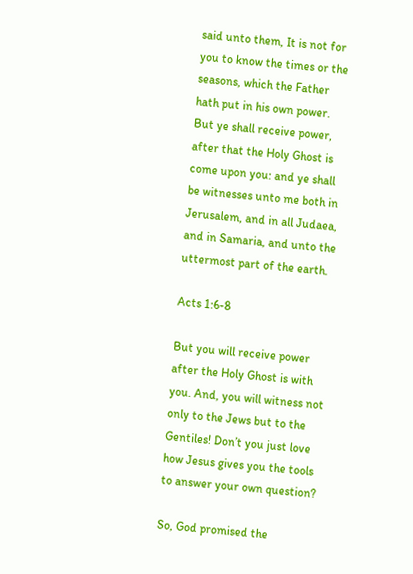said unto them, It is not for you to know the times or the seasons, which the Father hath put in his own power. But ye shall receive power, after that the Holy Ghost is come upon you: and ye shall be witnesses unto me both in Jerusalem, and in all Judaea, and in Samaria, and unto the uttermost part of the earth.

Acts 1:6-8

But you will receive power after the Holy Ghost is with you. And, you will witness not only to the Jews but to the Gentiles! Don’t you just love how Jesus gives you the tools to answer your own question?

So, God promised the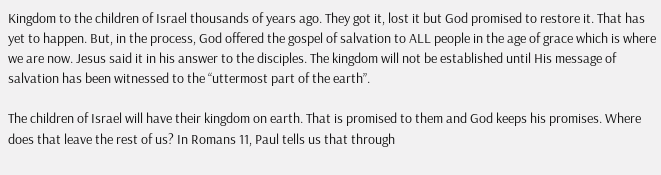Kingdom to the children of Israel thousands of years ago. They got it, lost it but God promised to restore it. That has yet to happen. But, in the process, God offered the gospel of salvation to ALL people in the age of grace which is where we are now. Jesus said it in his answer to the disciples. The kingdom will not be established until His message of salvation has been witnessed to the “uttermost part of the earth”.

The children of Israel will have their kingdom on earth. That is promised to them and God keeps his promises. Where does that leave the rest of us? In Romans 11, Paul tells us that through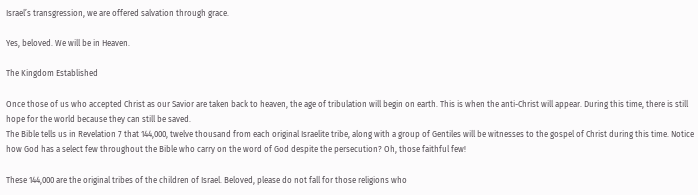Israel’s transgression, we are offered salvation through grace.

Yes, beloved. We will be in Heaven.

The Kingdom Established

Once those of us who accepted Christ as our Savior are taken back to heaven, the age of tribulation will begin on earth. This is when the anti-Christ will appear. During this time, there is still hope for the world because they can still be saved.
The Bible tells us in Revelation 7 that 144,000, twelve thousand from each original Israelite tribe, along with a group of Gentiles will be witnesses to the gospel of Christ during this time. Notice how God has a select few throughout the Bible who carry on the word of God despite the persecution? Oh, those faithful few!

These 144,000 are the original tribes of the children of Israel. Beloved, please do not fall for those religions who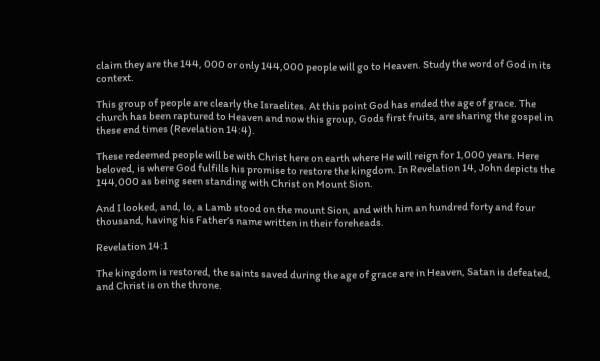claim they are the 144, 000 or only 144,000 people will go to Heaven. Study the word of God in its context.

This group of people are clearly the Israelites. At this point God has ended the age of grace. The church has been raptured to Heaven and now this group, Gods first fruits, are sharing the gospel in these end times (Revelation 14:4).

These redeemed people will be with Christ here on earth where He will reign for 1,000 years. Here beloved, is where God fulfills his promise to restore the kingdom. In Revelation 14, John depicts the 144,000 as being seen standing with Christ on Mount Sion.

And I looked, and, lo, a Lamb stood on the mount Sion, and with him an hundred forty and four thousand, having his Father’s name written in their foreheads.

Revelation 14:1

The kingdom is restored, the saints saved during the age of grace are in Heaven, Satan is defeated, and Christ is on the throne.